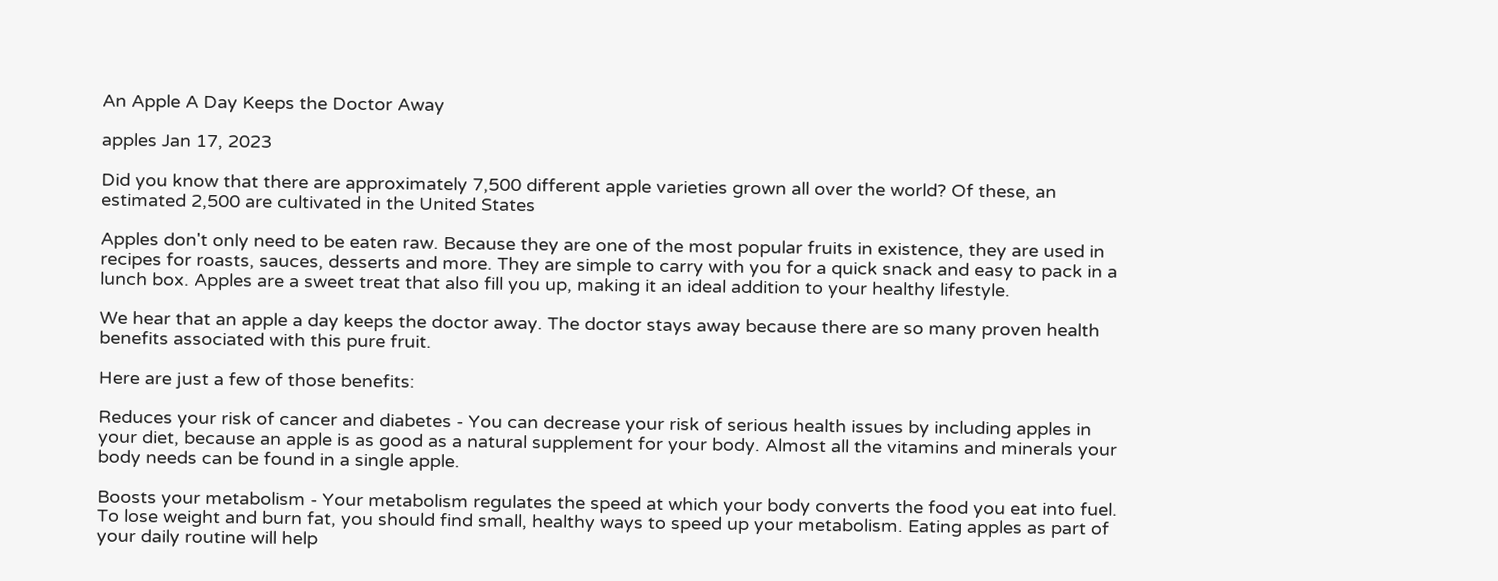An Apple A Day Keeps the Doctor Away

apples Jan 17, 2023

Did you know that there are approximately 7,500 different apple varieties grown all over the world? Of these, an estimated 2,500 are cultivated in the United States

Apples don't only need to be eaten raw. Because they are one of the most popular fruits in existence, they are used in recipes for roasts, sauces, desserts and more. They are simple to carry with you for a quick snack and easy to pack in a lunch box. Apples are a sweet treat that also fill you up, making it an ideal addition to your healthy lifestyle.

We hear that an apple a day keeps the doctor away. The doctor stays away because there are so many proven health benefits associated with this pure fruit.

Here are just a few of those benefits:

Reduces your risk of cancer and diabetes - You can decrease your risk of serious health issues by including apples in your diet, because an apple is as good as a natural supplement for your body. Almost all the vitamins and minerals your body needs can be found in a single apple.

Boosts your metabolism - Your metabolism regulates the speed at which your body converts the food you eat into fuel. To lose weight and burn fat, you should find small, healthy ways to speed up your metabolism. Eating apples as part of your daily routine will help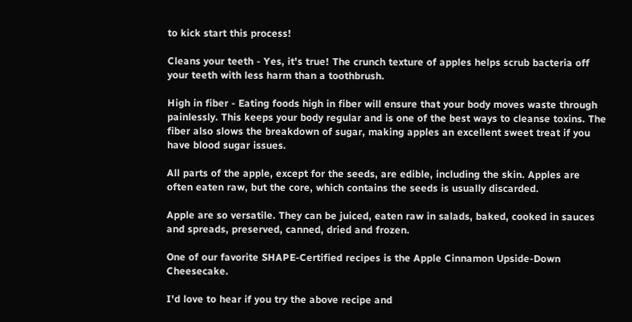to kick start this process!

Cleans your teeth - Yes, it's true! The crunch texture of apples helps scrub bacteria off your teeth with less harm than a toothbrush.

High in fiber - Eating foods high in fiber will ensure that your body moves waste through painlessly. This keeps your body regular and is one of the best ways to cleanse toxins. The fiber also slows the breakdown of sugar, making apples an excellent sweet treat if you have blood sugar issues.

All parts of the apple, except for the seeds, are edible, including the skin. Apples are often eaten raw, but the core, which contains the seeds is usually discarded.

Apple are so versatile. They can be juiced, eaten raw in salads, baked, cooked in sauces and spreads, preserved, canned, dried and frozen.

One of our favorite SHAPE-Certified recipes is the Apple Cinnamon Upside-Down Cheesecake.

I'd love to hear if you try the above recipe and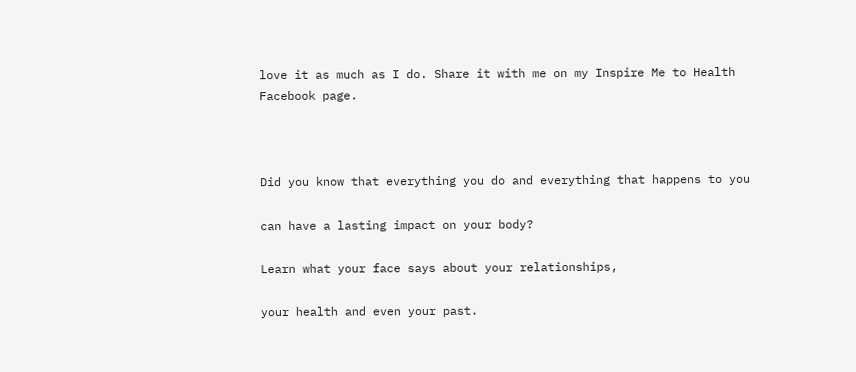love it as much as I do. Share it with me on my Inspire Me to Health Facebook page.



Did you know that everything you do and everything that happens to you

can have a lasting impact on your body?

Learn what your face says about your relationships,

your health and even your past.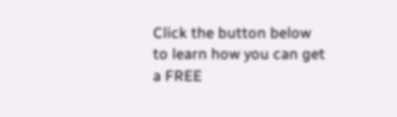Click the button below to learn how you can get a FREE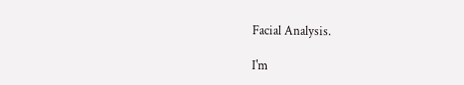Facial Analysis.

I'm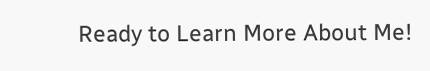Ready to Learn More About Me!